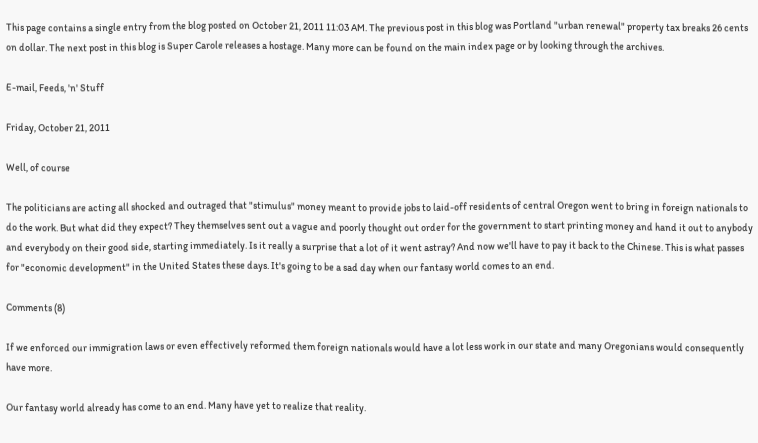This page contains a single entry from the blog posted on October 21, 2011 11:03 AM. The previous post in this blog was Portland "urban renewal" property tax breaks 26 cents on dollar. The next post in this blog is Super Carole releases a hostage. Many more can be found on the main index page or by looking through the archives.

E-mail, Feeds, 'n' Stuff

Friday, October 21, 2011

Well, of course

The politicians are acting all shocked and outraged that "stimulus" money meant to provide jobs to laid-off residents of central Oregon went to bring in foreign nationals to do the work. But what did they expect? They themselves sent out a vague and poorly thought out order for the government to start printing money and hand it out to anybody and everybody on their good side, starting immediately. Is it really a surprise that a lot of it went astray? And now we'll have to pay it back to the Chinese. This is what passes for "economic development" in the United States these days. It's going to be a sad day when our fantasy world comes to an end.

Comments (8)

If we enforced our immigration laws or even effectively reformed them foreign nationals would have a lot less work in our state and many Oregonians would consequently have more.

Our fantasy world already has come to an end. Many have yet to realize that reality.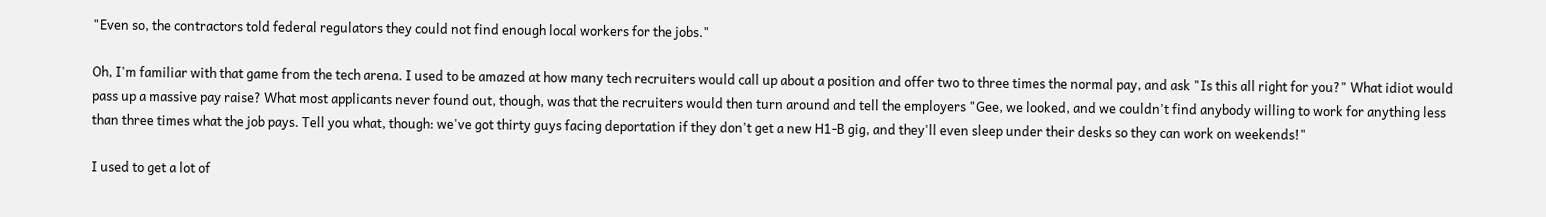"Even so, the contractors told federal regulators they could not find enough local workers for the jobs."

Oh, I'm familiar with that game from the tech arena. I used to be amazed at how many tech recruiters would call up about a position and offer two to three times the normal pay, and ask "Is this all right for you?" What idiot would pass up a massive pay raise? What most applicants never found out, though, was that the recruiters would then turn around and tell the employers "Gee, we looked, and we couldn't find anybody willing to work for anything less than three times what the job pays. Tell you what, though: we've got thirty guys facing deportation if they don't get a new H1-B gig, and they'll even sleep under their desks so they can work on weekends!"

I used to get a lot of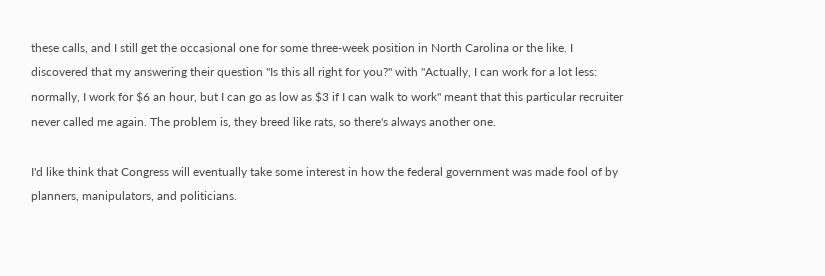these calls, and I still get the occasional one for some three-week position in North Carolina or the like. I discovered that my answering their question "Is this all right for you?" with "Actually, I can work for a lot less: normally, I work for $6 an hour, but I can go as low as $3 if I can walk to work" meant that this particular recruiter never called me again. The problem is, they breed like rats, so there's always another one.

I'd like think that Congress will eventually take some interest in how the federal government was made fool of by planners, manipulators, and politicians.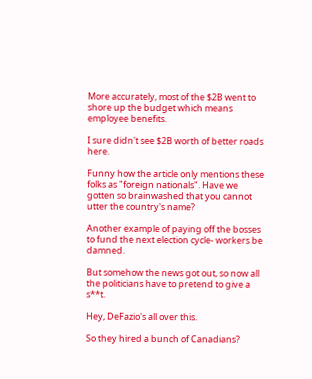More accurately, most of the $2B went to shore up the budget which means employee benefits.

I sure didn't see $2B worth of better roads here.

Funny how the article only mentions these folks as "foreign nationals". Have we gotten so brainwashed that you cannot utter the country's name?

Another example of paying off the bosses to fund the next election cycle- workers be damned.

But somehow the news got out, so now all the politicians have to pretend to give a s**t.

Hey, DeFazio's all over this.

So they hired a bunch of Canadians?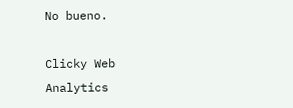No bueno.

Clicky Web Analytics